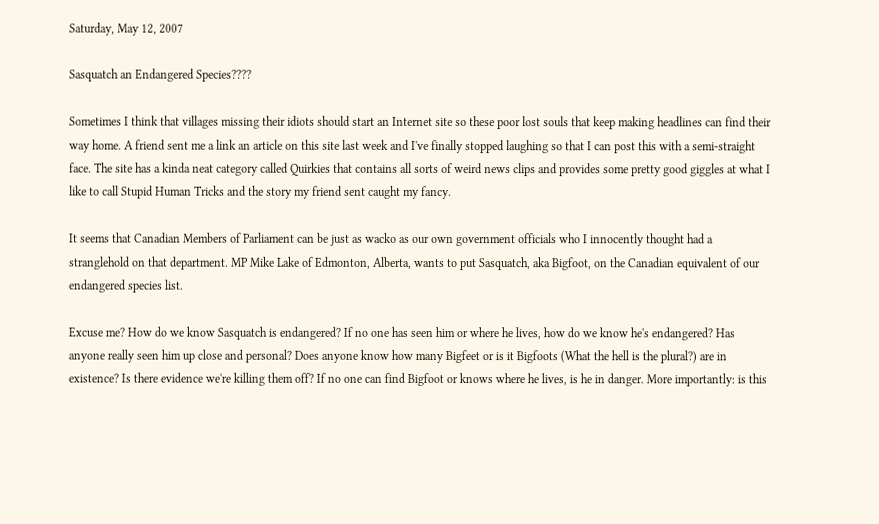Saturday, May 12, 2007

Sasquatch an Endangered Species????

Sometimes I think that villages missing their idiots should start an Internet site so these poor lost souls that keep making headlines can find their way home. A friend sent me a link an article on this site last week and I've finally stopped laughing so that I can post this with a semi-straight face. The site has a kinda neat category called Quirkies that contains all sorts of weird news clips and provides some pretty good giggles at what I like to call Stupid Human Tricks and the story my friend sent caught my fancy.

It seems that Canadian Members of Parliament can be just as wacko as our own government officials who I innocently thought had a stranglehold on that department. MP Mike Lake of Edmonton, Alberta, wants to put Sasquatch, aka Bigfoot, on the Canadian equivalent of our endangered species list.

Excuse me? How do we know Sasquatch is endangered? If no one has seen him or where he lives, how do we know he's endangered? Has anyone really seen him up close and personal? Does anyone know how many Bigfeet or is it Bigfoots (What the hell is the plural?) are in existence? Is there evidence we're killing them off? If no one can find Bigfoot or knows where he lives, is he in danger. More importantly: is this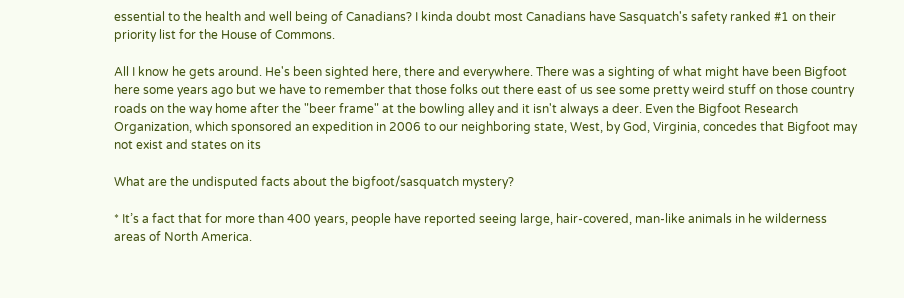essential to the health and well being of Canadians? I kinda doubt most Canadians have Sasquatch's safety ranked #1 on their priority list for the House of Commons.

All I know he gets around. He's been sighted here, there and everywhere. There was a sighting of what might have been Bigfoot here some years ago but we have to remember that those folks out there east of us see some pretty weird stuff on those country roads on the way home after the "beer frame" at the bowling alley and it isn't always a deer. Even the Bigfoot Research Organization, which sponsored an expedition in 2006 to our neighboring state, West, by God, Virginia, concedes that Bigfoot may not exist and states on its

What are the undisputed facts about the bigfoot/sasquatch mystery?

* It’s a fact that for more than 400 years, people have reported seeing large, hair-covered, man-like animals in he wilderness areas of North America.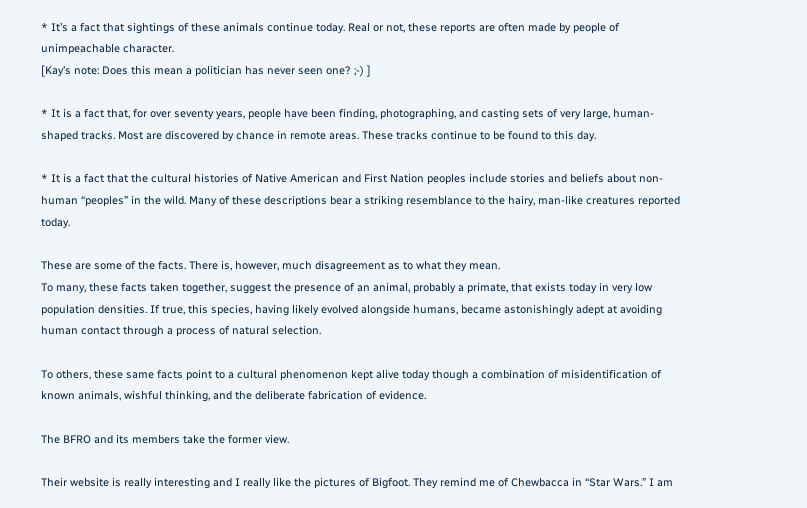* It’s a fact that sightings of these animals continue today. Real or not, these reports are often made by people of unimpeachable character.
[Kay’s note: Does this mean a politician has never seen one? ;-) ]

* It is a fact that, for over seventy years, people have been finding, photographing, and casting sets of very large, human-shaped tracks. Most are discovered by chance in remote areas. These tracks continue to be found to this day.

* It is a fact that the cultural histories of Native American and First Nation peoples include stories and beliefs about non-human “peoples” in the wild. Many of these descriptions bear a striking resemblance to the hairy, man-like creatures reported today.

These are some of the facts. There is, however, much disagreement as to what they mean.
To many, these facts taken together, suggest the presence of an animal, probably a primate, that exists today in very low population densities. If true, this species, having likely evolved alongside humans, became astonishingly adept at avoiding human contact through a process of natural selection.

To others, these same facts point to a cultural phenomenon kept alive today though a combination of misidentification of known animals, wishful thinking, and the deliberate fabrication of evidence.

The BFRO and its members take the former view.

Their website is really interesting and I really like the pictures of Bigfoot. They remind me of Chewbacca in “Star Wars.” I am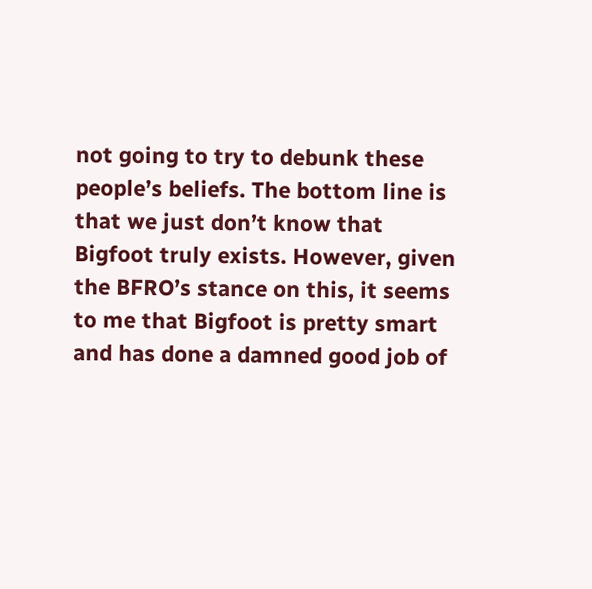not going to try to debunk these people’s beliefs. The bottom line is that we just don’t know that Bigfoot truly exists. However, given the BFRO’s stance on this, it seems to me that Bigfoot is pretty smart and has done a damned good job of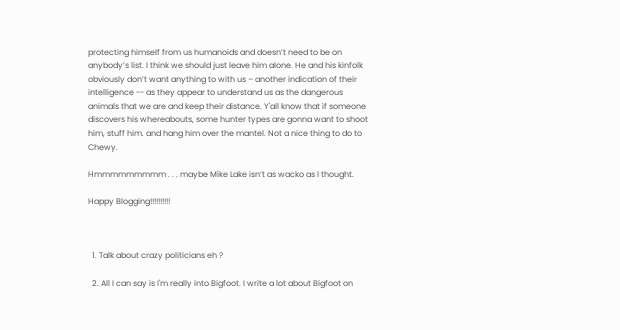protecting himself from us humanoids and doesn’t need to be on anybody’s list. I think we should just leave him alone. He and his kinfolk obviously don’t want anything to with us – another indication of their intelligence -- as they appear to understand us as the dangerous animals that we are and keep their distance. Y'all know that if someone discovers his whereabouts, some hunter types are gonna want to shoot him, stuff him. and hang him over the mantel. Not a nice thing to do to Chewy.

Hmmmmmmmmm . . . maybe Mike Lake isn’t as wacko as I thought.

Happy Blogging!!!!!!!!!!



  1. Talk about crazy politicians eh ?

  2. All I can say is I'm really into Bigfoot. I write a lot about Bigfoot on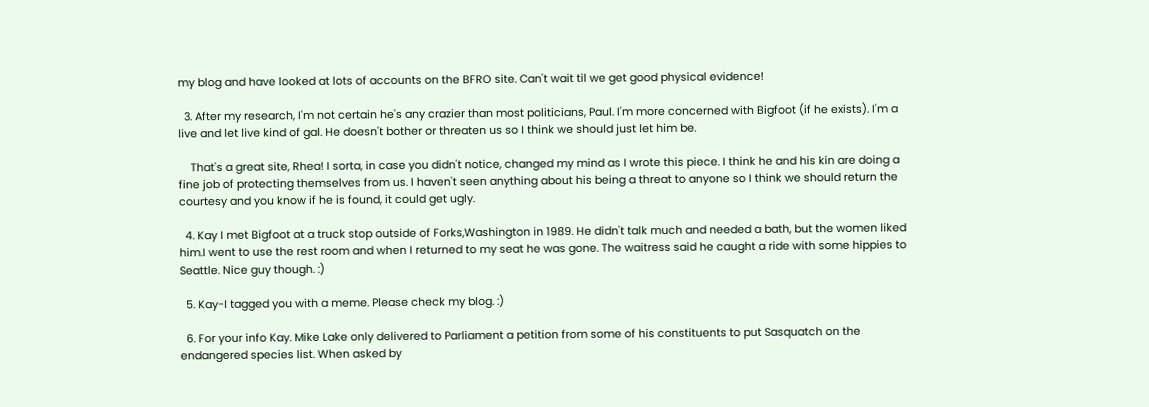my blog and have looked at lots of accounts on the BFRO site. Can't wait til we get good physical evidence!

  3. After my research, I'm not certain he's any crazier than most politicians, Paul. I'm more concerned with Bigfoot (if he exists). I'm a live and let live kind of gal. He doesn't bother or threaten us so I think we should just let him be.

    That's a great site, Rhea! I sorta, in case you didn't notice, changed my mind as I wrote this piece. I think he and his kin are doing a fine job of protecting themselves from us. I haven't seen anything about his being a threat to anyone so I think we should return the courtesy and you know if he is found, it could get ugly.

  4. Kay I met Bigfoot at a truck stop outside of Forks,Washington in 1989. He didn't talk much and needed a bath, but the women liked him.I went to use the rest room and when I returned to my seat he was gone. The waitress said he caught a ride with some hippies to Seattle. Nice guy though. :)

  5. Kay-I tagged you with a meme. Please check my blog. :)

  6. For your info Kay. Mike Lake only delivered to Parliament a petition from some of his constituents to put Sasquatch on the endangered species list. When asked by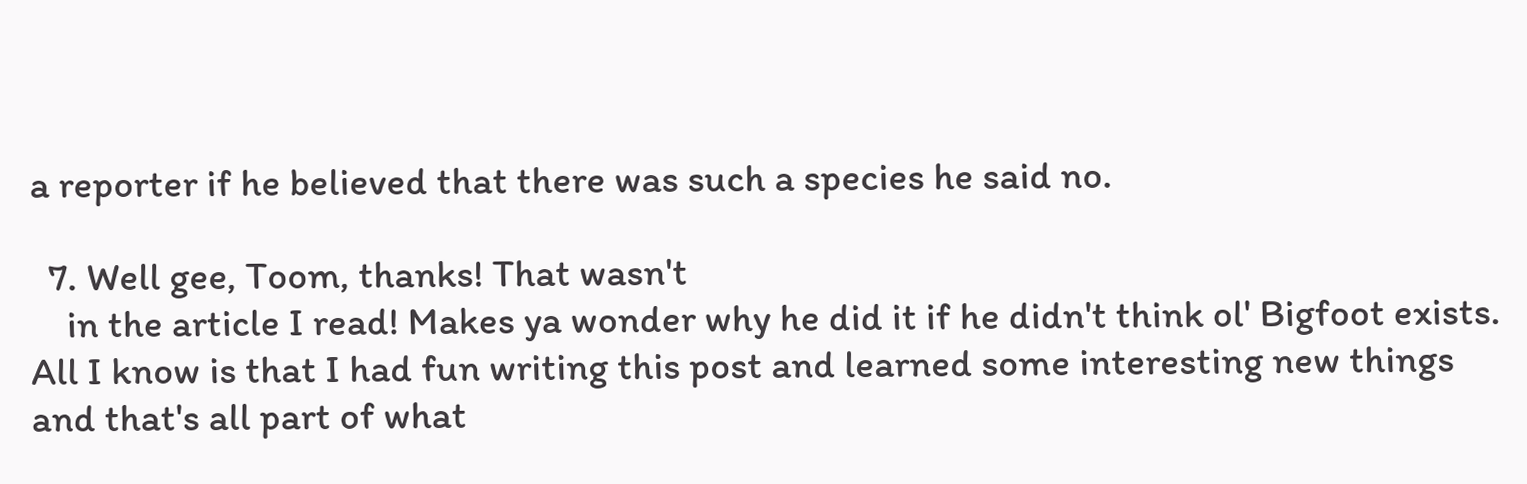a reporter if he believed that there was such a species he said no.

  7. Well gee, Toom, thanks! That wasn't
    in the article I read! Makes ya wonder why he did it if he didn't think ol' Bigfoot exists. All I know is that I had fun writing this post and learned some interesting new things and that's all part of what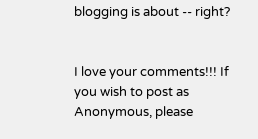blogging is about -- right?


I love your comments!!! If you wish to post as Anonymous, please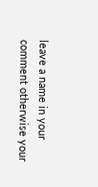leave a name in your comment otherwise your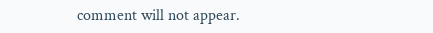comment will not appear.